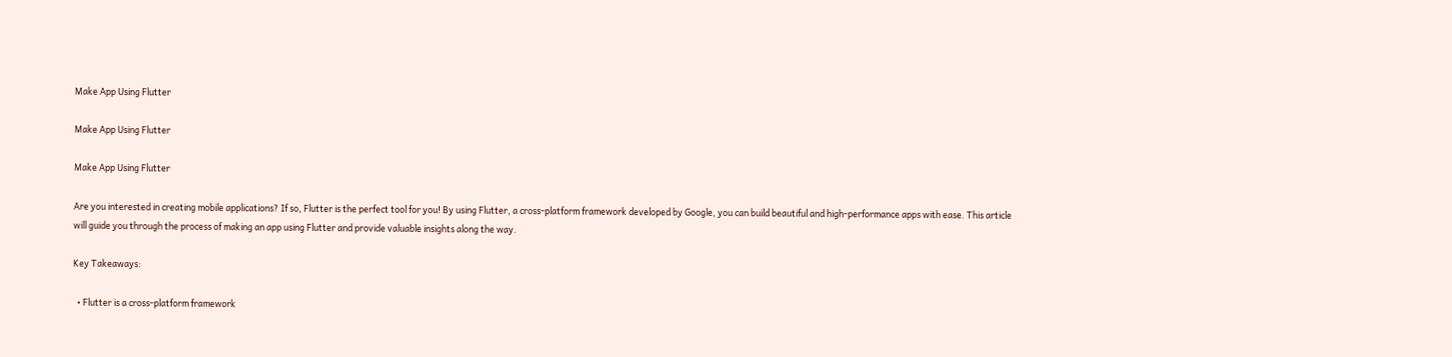Make App Using Flutter

Make App Using Flutter

Make App Using Flutter

Are you interested in creating mobile applications? If so, Flutter is the perfect tool for you! By using Flutter, a cross-platform framework developed by Google, you can build beautiful and high-performance apps with ease. This article will guide you through the process of making an app using Flutter and provide valuable insights along the way.

Key Takeaways:

  • Flutter is a cross-platform framework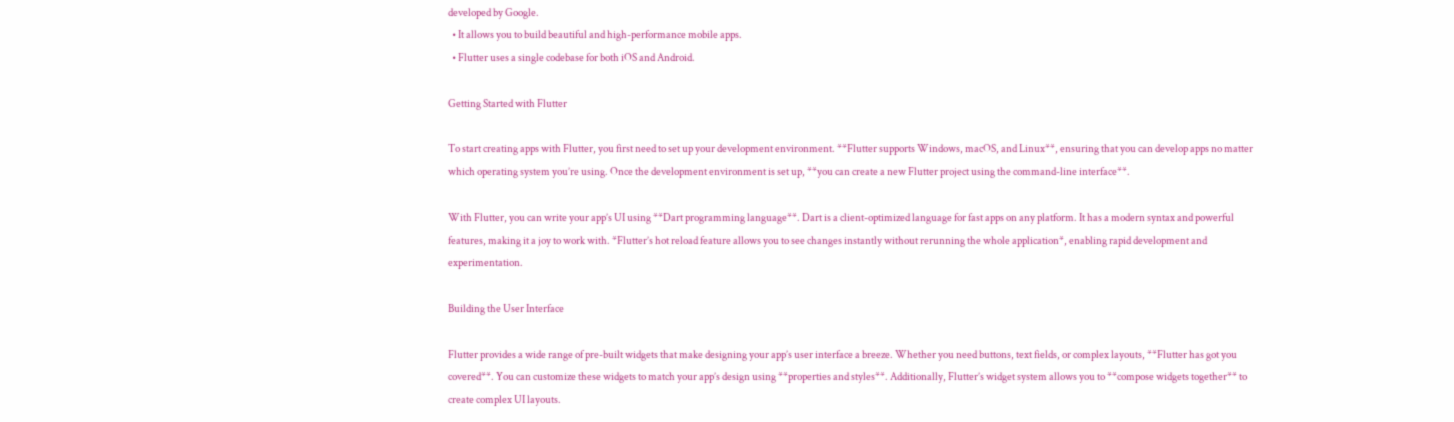developed by Google.
  • It allows you to build beautiful and high-performance mobile apps.
  • Flutter uses a single codebase for both iOS and Android.

Getting Started with Flutter

To start creating apps with Flutter, you first need to set up your development environment. **Flutter supports Windows, macOS, and Linux**, ensuring that you can develop apps no matter which operating system you’re using. Once the development environment is set up, **you can create a new Flutter project using the command-line interface**.

With Flutter, you can write your app’s UI using **Dart programming language**. Dart is a client-optimized language for fast apps on any platform. It has a modern syntax and powerful features, making it a joy to work with. *Flutter’s hot reload feature allows you to see changes instantly without rerunning the whole application*, enabling rapid development and experimentation.

Building the User Interface

Flutter provides a wide range of pre-built widgets that make designing your app’s user interface a breeze. Whether you need buttons, text fields, or complex layouts, **Flutter has got you covered**. You can customize these widgets to match your app’s design using **properties and styles**. Additionally, Flutter’s widget system allows you to **compose widgets together** to create complex UI layouts.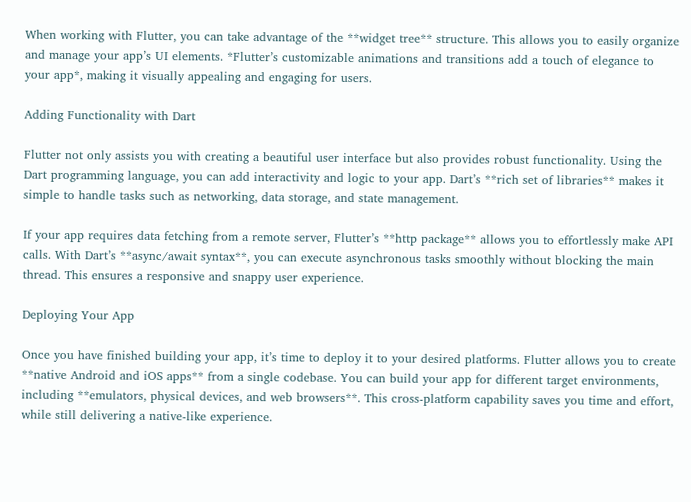When working with Flutter, you can take advantage of the **widget tree** structure. This allows you to easily organize and manage your app’s UI elements. *Flutter’s customizable animations and transitions add a touch of elegance to your app*, making it visually appealing and engaging for users.

Adding Functionality with Dart

Flutter not only assists you with creating a beautiful user interface but also provides robust functionality. Using the Dart programming language, you can add interactivity and logic to your app. Dart’s **rich set of libraries** makes it simple to handle tasks such as networking, data storage, and state management.

If your app requires data fetching from a remote server, Flutter’s **http package** allows you to effortlessly make API calls. With Dart’s **async/await syntax**, you can execute asynchronous tasks smoothly without blocking the main thread. This ensures a responsive and snappy user experience.

Deploying Your App

Once you have finished building your app, it’s time to deploy it to your desired platforms. Flutter allows you to create **native Android and iOS apps** from a single codebase. You can build your app for different target environments, including **emulators, physical devices, and web browsers**. This cross-platform capability saves you time and effort, while still delivering a native-like experience.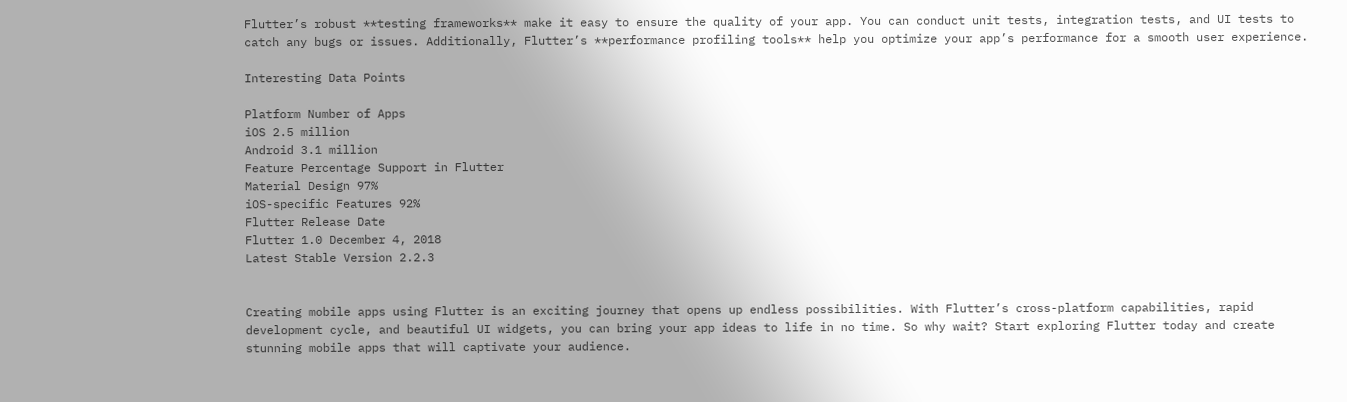Flutter’s robust **testing frameworks** make it easy to ensure the quality of your app. You can conduct unit tests, integration tests, and UI tests to catch any bugs or issues. Additionally, Flutter’s **performance profiling tools** help you optimize your app’s performance for a smooth user experience.

Interesting Data Points

Platform Number of Apps
iOS 2.5 million
Android 3.1 million
Feature Percentage Support in Flutter
Material Design 97%
iOS-specific Features 92%
Flutter Release Date
Flutter 1.0 December 4, 2018
Latest Stable Version 2.2.3


Creating mobile apps using Flutter is an exciting journey that opens up endless possibilities. With Flutter’s cross-platform capabilities, rapid development cycle, and beautiful UI widgets, you can bring your app ideas to life in no time. So why wait? Start exploring Flutter today and create stunning mobile apps that will captivate your audience.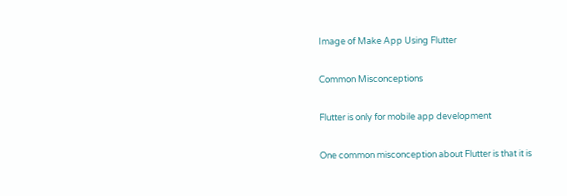Image of Make App Using Flutter

Common Misconceptions

Flutter is only for mobile app development

One common misconception about Flutter is that it is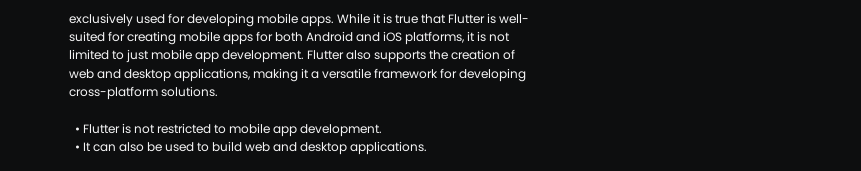exclusively used for developing mobile apps. While it is true that Flutter is well-suited for creating mobile apps for both Android and iOS platforms, it is not limited to just mobile app development. Flutter also supports the creation of web and desktop applications, making it a versatile framework for developing cross-platform solutions.

  • Flutter is not restricted to mobile app development.
  • It can also be used to build web and desktop applications.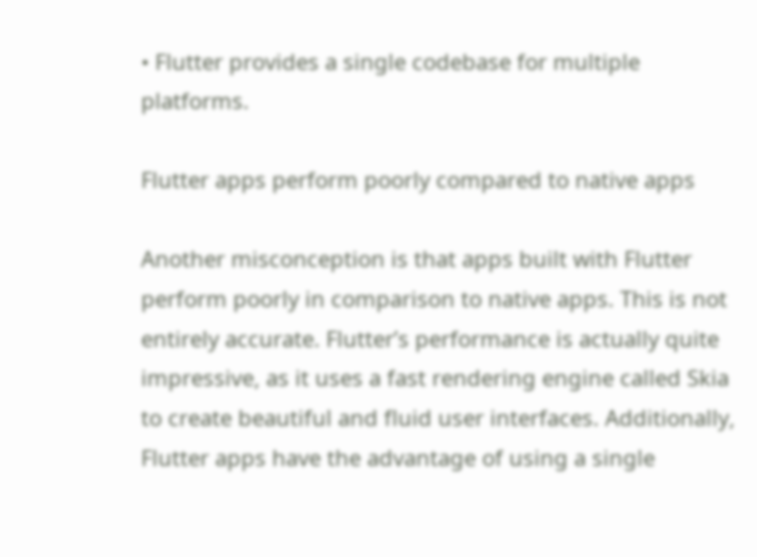• Flutter provides a single codebase for multiple platforms.

Flutter apps perform poorly compared to native apps

Another misconception is that apps built with Flutter perform poorly in comparison to native apps. This is not entirely accurate. Flutter’s performance is actually quite impressive, as it uses a fast rendering engine called Skia to create beautiful and fluid user interfaces. Additionally, Flutter apps have the advantage of using a single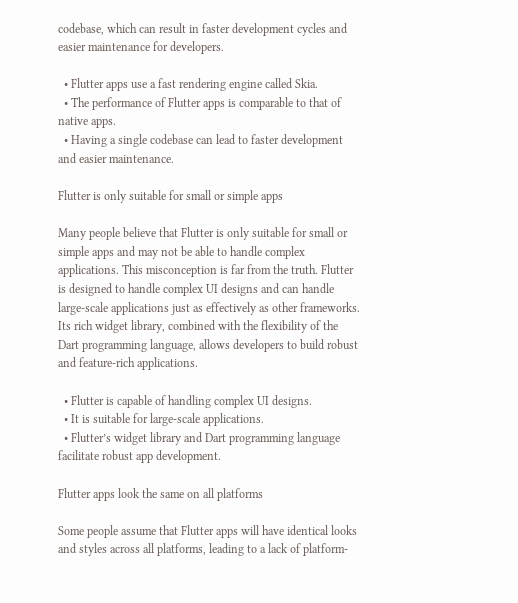codebase, which can result in faster development cycles and easier maintenance for developers.

  • Flutter apps use a fast rendering engine called Skia.
  • The performance of Flutter apps is comparable to that of native apps.
  • Having a single codebase can lead to faster development and easier maintenance.

Flutter is only suitable for small or simple apps

Many people believe that Flutter is only suitable for small or simple apps and may not be able to handle complex applications. This misconception is far from the truth. Flutter is designed to handle complex UI designs and can handle large-scale applications just as effectively as other frameworks. Its rich widget library, combined with the flexibility of the Dart programming language, allows developers to build robust and feature-rich applications.

  • Flutter is capable of handling complex UI designs.
  • It is suitable for large-scale applications.
  • Flutter’s widget library and Dart programming language facilitate robust app development.

Flutter apps look the same on all platforms

Some people assume that Flutter apps will have identical looks and styles across all platforms, leading to a lack of platform-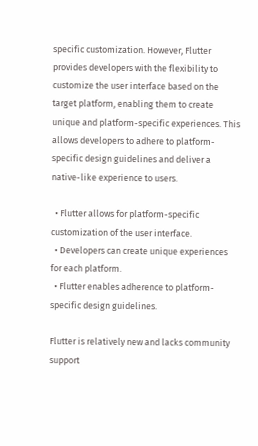specific customization. However, Flutter provides developers with the flexibility to customize the user interface based on the target platform, enabling them to create unique and platform-specific experiences. This allows developers to adhere to platform-specific design guidelines and deliver a native-like experience to users.

  • Flutter allows for platform-specific customization of the user interface.
  • Developers can create unique experiences for each platform.
  • Flutter enables adherence to platform-specific design guidelines.

Flutter is relatively new and lacks community support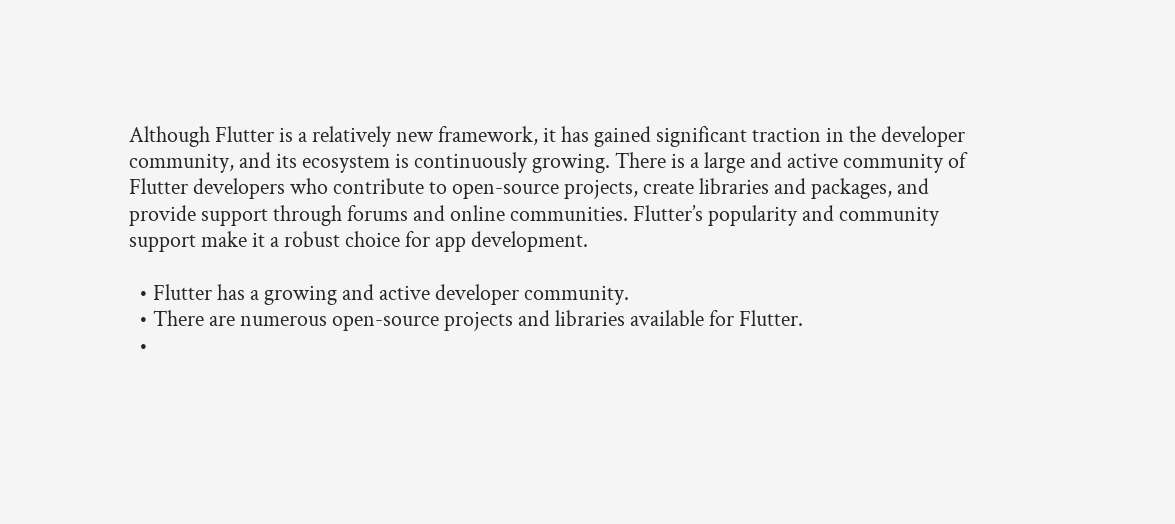Although Flutter is a relatively new framework, it has gained significant traction in the developer community, and its ecosystem is continuously growing. There is a large and active community of Flutter developers who contribute to open-source projects, create libraries and packages, and provide support through forums and online communities. Flutter’s popularity and community support make it a robust choice for app development.

  • Flutter has a growing and active developer community.
  • There are numerous open-source projects and libraries available for Flutter.
  •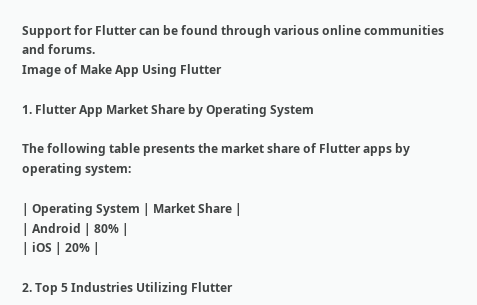Support for Flutter can be found through various online communities and forums.
Image of Make App Using Flutter

1. Flutter App Market Share by Operating System

The following table presents the market share of Flutter apps by operating system:

| Operating System | Market Share |
| Android | 80% |
| iOS | 20% |

2. Top 5 Industries Utilizing Flutter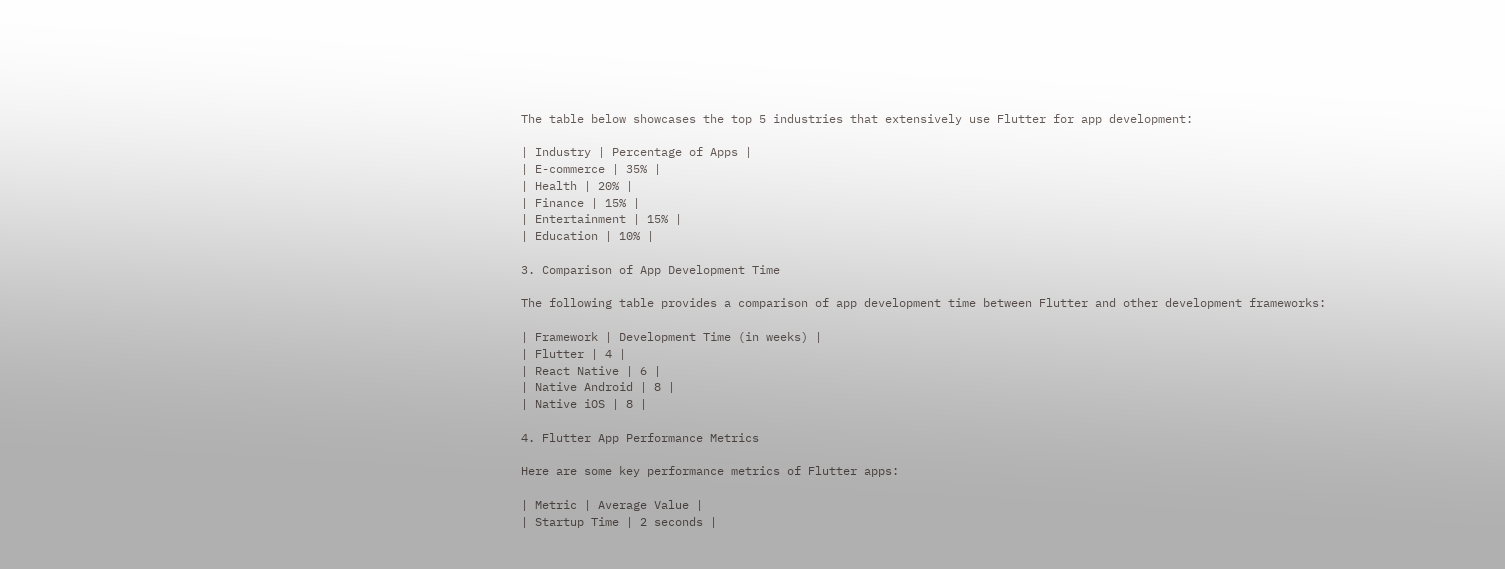The table below showcases the top 5 industries that extensively use Flutter for app development:

| Industry | Percentage of Apps |
| E-commerce | 35% |
| Health | 20% |
| Finance | 15% |
| Entertainment | 15% |
| Education | 10% |

3. Comparison of App Development Time

The following table provides a comparison of app development time between Flutter and other development frameworks:

| Framework | Development Time (in weeks) |
| Flutter | 4 |
| React Native | 6 |
| Native Android | 8 |
| Native iOS | 8 |

4. Flutter App Performance Metrics

Here are some key performance metrics of Flutter apps:

| Metric | Average Value |
| Startup Time | 2 seconds |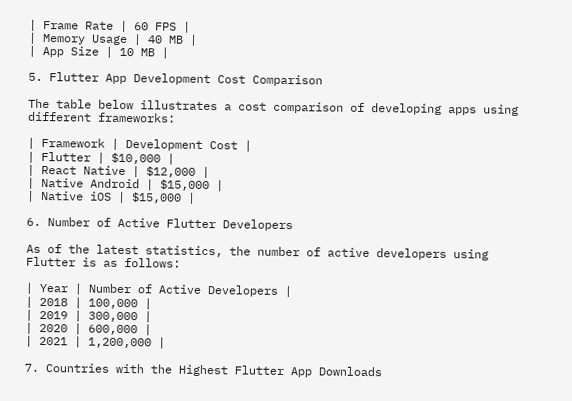| Frame Rate | 60 FPS |
| Memory Usage | 40 MB |
| App Size | 10 MB |

5. Flutter App Development Cost Comparison

The table below illustrates a cost comparison of developing apps using different frameworks:

| Framework | Development Cost |
| Flutter | $10,000 |
| React Native | $12,000 |
| Native Android | $15,000 |
| Native iOS | $15,000 |

6. Number of Active Flutter Developers

As of the latest statistics, the number of active developers using Flutter is as follows:

| Year | Number of Active Developers |
| 2018 | 100,000 |
| 2019 | 300,000 |
| 2020 | 600,000 |
| 2021 | 1,200,000 |

7. Countries with the Highest Flutter App Downloads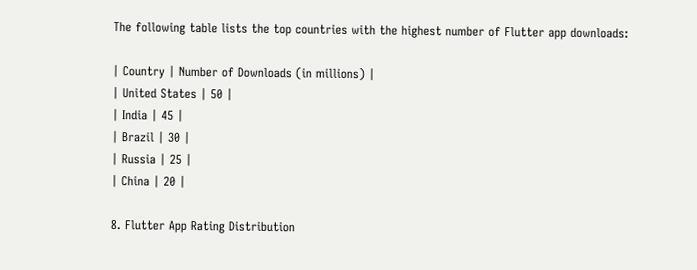The following table lists the top countries with the highest number of Flutter app downloads:

| Country | Number of Downloads (in millions) |
| United States | 50 |
| India | 45 |
| Brazil | 30 |
| Russia | 25 |
| China | 20 |

8. Flutter App Rating Distribution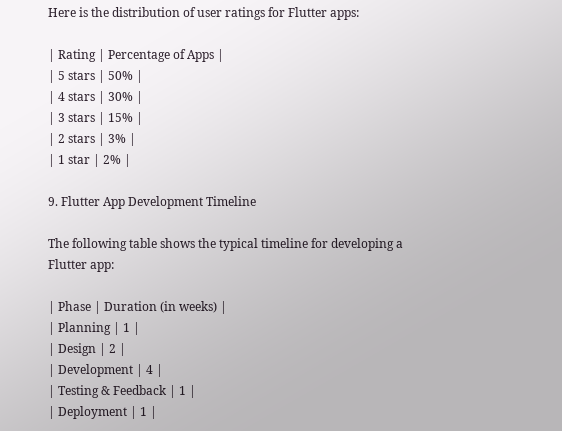Here is the distribution of user ratings for Flutter apps:

| Rating | Percentage of Apps |
| 5 stars | 50% |
| 4 stars | 30% |
| 3 stars | 15% |
| 2 stars | 3% |
| 1 star | 2% |

9. Flutter App Development Timeline

The following table shows the typical timeline for developing a Flutter app:

| Phase | Duration (in weeks) |
| Planning | 1 |
| Design | 2 |
| Development | 4 |
| Testing & Feedback | 1 |
| Deployment | 1 |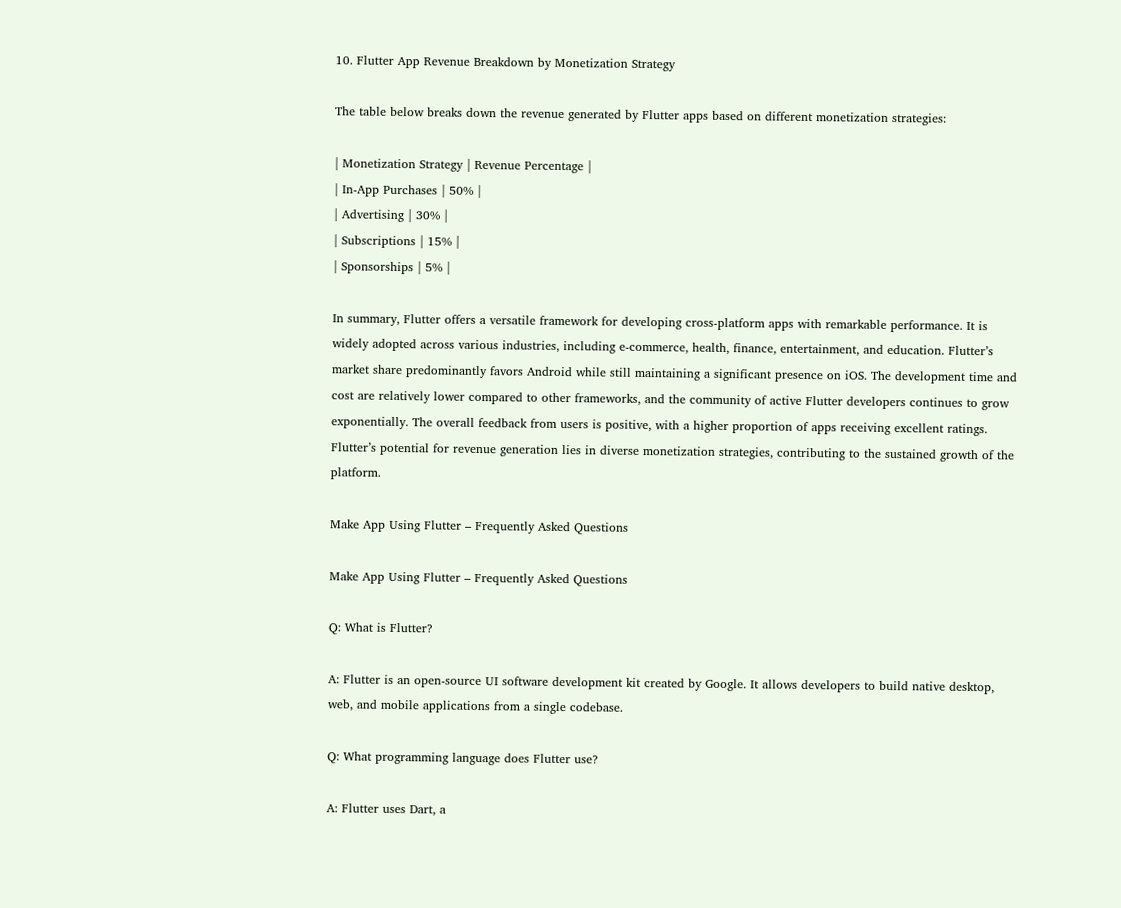10. Flutter App Revenue Breakdown by Monetization Strategy

The table below breaks down the revenue generated by Flutter apps based on different monetization strategies:

| Monetization Strategy | Revenue Percentage |
| In-App Purchases | 50% |
| Advertising | 30% |
| Subscriptions | 15% |
| Sponsorships | 5% |

In summary, Flutter offers a versatile framework for developing cross-platform apps with remarkable performance. It is widely adopted across various industries, including e-commerce, health, finance, entertainment, and education. Flutter’s market share predominantly favors Android while still maintaining a significant presence on iOS. The development time and cost are relatively lower compared to other frameworks, and the community of active Flutter developers continues to grow exponentially. The overall feedback from users is positive, with a higher proportion of apps receiving excellent ratings. Flutter’s potential for revenue generation lies in diverse monetization strategies, contributing to the sustained growth of the platform.

Make App Using Flutter – Frequently Asked Questions

Make App Using Flutter – Frequently Asked Questions

Q: What is Flutter?

A: Flutter is an open-source UI software development kit created by Google. It allows developers to build native desktop, web, and mobile applications from a single codebase.

Q: What programming language does Flutter use?

A: Flutter uses Dart, a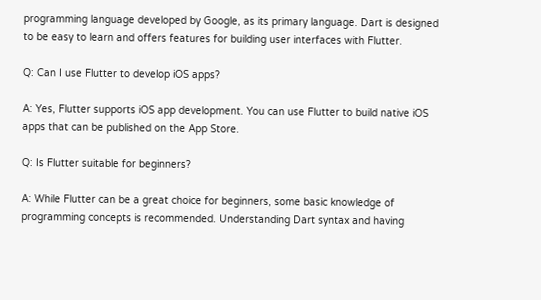programming language developed by Google, as its primary language. Dart is designed to be easy to learn and offers features for building user interfaces with Flutter.

Q: Can I use Flutter to develop iOS apps?

A: Yes, Flutter supports iOS app development. You can use Flutter to build native iOS apps that can be published on the App Store.

Q: Is Flutter suitable for beginners?

A: While Flutter can be a great choice for beginners, some basic knowledge of programming concepts is recommended. Understanding Dart syntax and having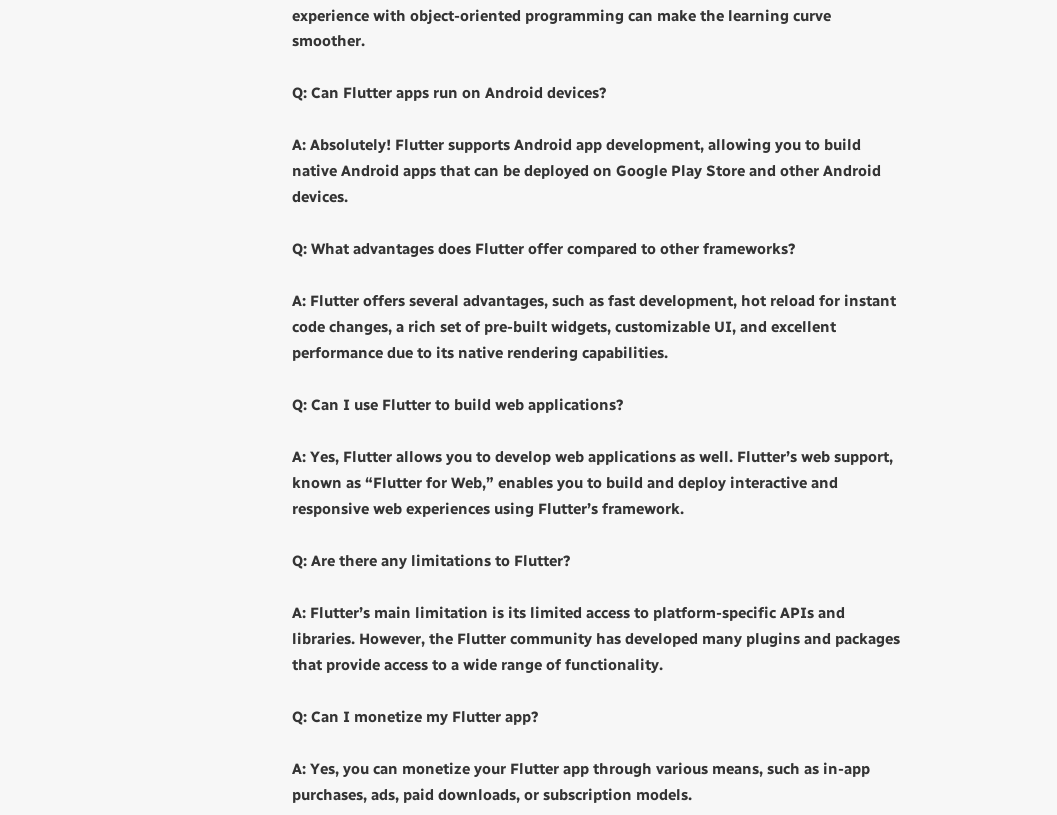experience with object-oriented programming can make the learning curve smoother.

Q: Can Flutter apps run on Android devices?

A: Absolutely! Flutter supports Android app development, allowing you to build native Android apps that can be deployed on Google Play Store and other Android devices.

Q: What advantages does Flutter offer compared to other frameworks?

A: Flutter offers several advantages, such as fast development, hot reload for instant code changes, a rich set of pre-built widgets, customizable UI, and excellent performance due to its native rendering capabilities.

Q: Can I use Flutter to build web applications?

A: Yes, Flutter allows you to develop web applications as well. Flutter’s web support, known as “Flutter for Web,” enables you to build and deploy interactive and responsive web experiences using Flutter’s framework.

Q: Are there any limitations to Flutter?

A: Flutter’s main limitation is its limited access to platform-specific APIs and libraries. However, the Flutter community has developed many plugins and packages that provide access to a wide range of functionality.

Q: Can I monetize my Flutter app?

A: Yes, you can monetize your Flutter app through various means, such as in-app purchases, ads, paid downloads, or subscription models.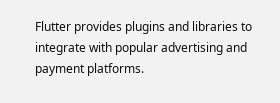Flutter provides plugins and libraries to integrate with popular advertising and payment platforms.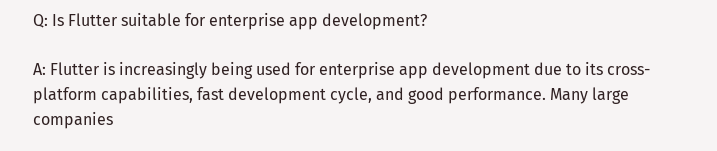Q: Is Flutter suitable for enterprise app development?

A: Flutter is increasingly being used for enterprise app development due to its cross-platform capabilities, fast development cycle, and good performance. Many large companies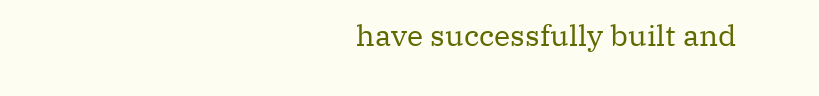have successfully built and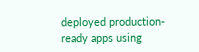deployed production-ready apps using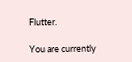Flutter.

You are currently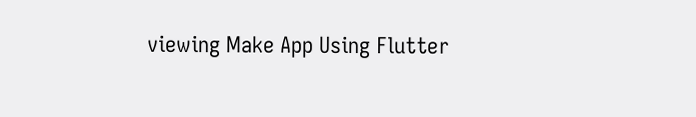viewing Make App Using Flutter